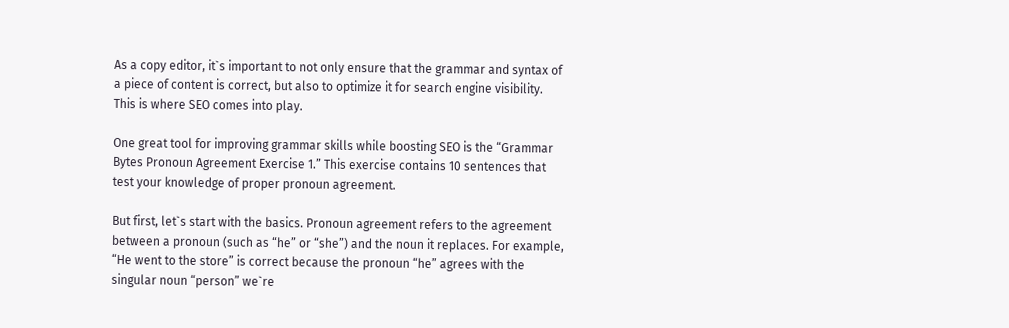As a copy editor, it`s important to not only ensure that the grammar and syntax of a piece of content is correct, but also to optimize it for search engine visibility. This is where SEO comes into play.

One great tool for improving grammar skills while boosting SEO is the “Grammar Bytes Pronoun Agreement Exercise 1.” This exercise contains 10 sentences that test your knowledge of proper pronoun agreement.

But first, let`s start with the basics. Pronoun agreement refers to the agreement between a pronoun (such as “he” or “she”) and the noun it replaces. For example, “He went to the store” is correct because the pronoun “he” agrees with the singular noun “person” we`re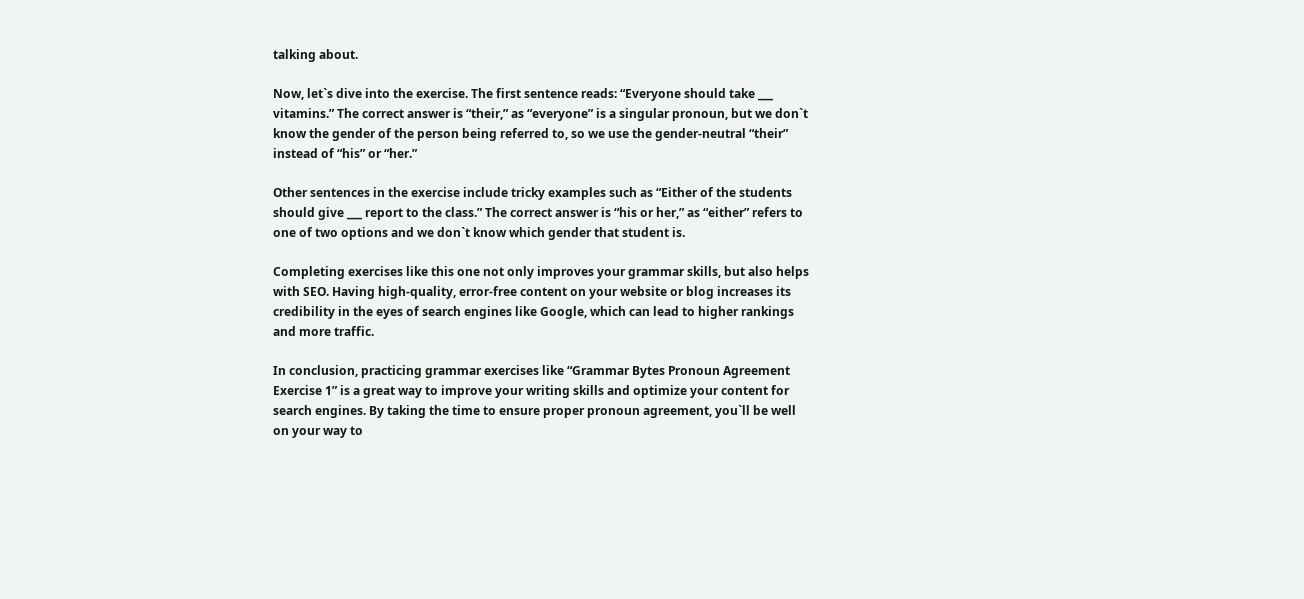talking about.

Now, let`s dive into the exercise. The first sentence reads: “Everyone should take ___ vitamins.” The correct answer is “their,” as “everyone” is a singular pronoun, but we don`t know the gender of the person being referred to, so we use the gender-neutral “their” instead of “his” or “her.”

Other sentences in the exercise include tricky examples such as “Either of the students should give ___ report to the class.” The correct answer is “his or her,” as “either” refers to one of two options and we don`t know which gender that student is.

Completing exercises like this one not only improves your grammar skills, but also helps with SEO. Having high-quality, error-free content on your website or blog increases its credibility in the eyes of search engines like Google, which can lead to higher rankings and more traffic.

In conclusion, practicing grammar exercises like “Grammar Bytes Pronoun Agreement Exercise 1” is a great way to improve your writing skills and optimize your content for search engines. By taking the time to ensure proper pronoun agreement, you`ll be well on your way to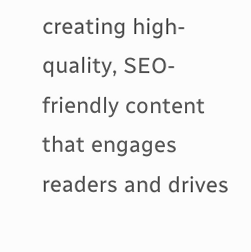creating high-quality, SEO-friendly content that engages readers and drives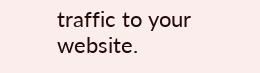traffic to your website.